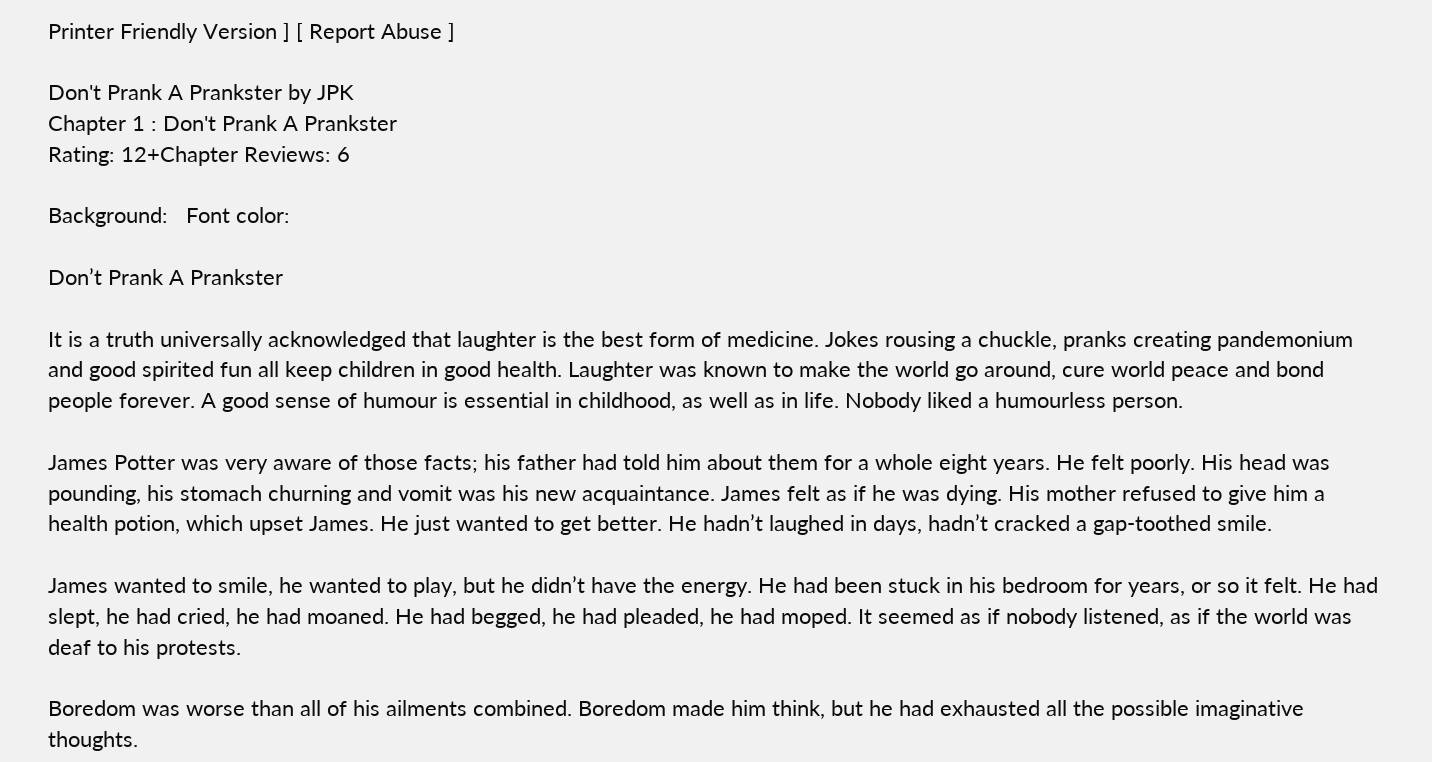Printer Friendly Version ] [ Report Abuse ]

Don't Prank A Prankster by JPK
Chapter 1 : Don't Prank A Prankster
Rating: 12+Chapter Reviews: 6

Background:   Font color:

Don’t Prank A Prankster

It is a truth universally acknowledged that laughter is the best form of medicine. Jokes rousing a chuckle, pranks creating pandemonium and good spirited fun all keep children in good health. Laughter was known to make the world go around, cure world peace and bond people forever. A good sense of humour is essential in childhood, as well as in life. Nobody liked a humourless person.

James Potter was very aware of those facts; his father had told him about them for a whole eight years. He felt poorly. His head was pounding, his stomach churning and vomit was his new acquaintance. James felt as if he was dying. His mother refused to give him a health potion, which upset James. He just wanted to get better. He hadn’t laughed in days, hadn’t cracked a gap-toothed smile.

James wanted to smile, he wanted to play, but he didn’t have the energy. He had been stuck in his bedroom for years, or so it felt. He had slept, he had cried, he had moaned. He had begged, he had pleaded, he had moped. It seemed as if nobody listened, as if the world was deaf to his protests.

Boredom was worse than all of his ailments combined. Boredom made him think, but he had exhausted all the possible imaginative thoughts.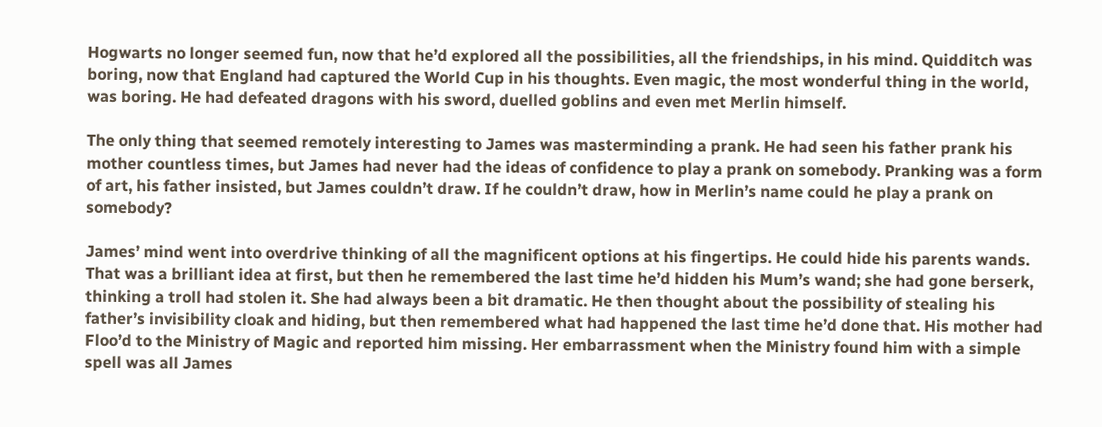Hogwarts no longer seemed fun, now that he’d explored all the possibilities, all the friendships, in his mind. Quidditch was boring, now that England had captured the World Cup in his thoughts. Even magic, the most wonderful thing in the world, was boring. He had defeated dragons with his sword, duelled goblins and even met Merlin himself.

The only thing that seemed remotely interesting to James was masterminding a prank. He had seen his father prank his mother countless times, but James had never had the ideas of confidence to play a prank on somebody. Pranking was a form of art, his father insisted, but James couldn’t draw. If he couldn’t draw, how in Merlin’s name could he play a prank on somebody?

James’ mind went into overdrive thinking of all the magnificent options at his fingertips. He could hide his parents wands. That was a brilliant idea at first, but then he remembered the last time he’d hidden his Mum’s wand; she had gone berserk, thinking a troll had stolen it. She had always been a bit dramatic. He then thought about the possibility of stealing his father’s invisibility cloak and hiding, but then remembered what had happened the last time he’d done that. His mother had Floo’d to the Ministry of Magic and reported him missing. Her embarrassment when the Ministry found him with a simple spell was all James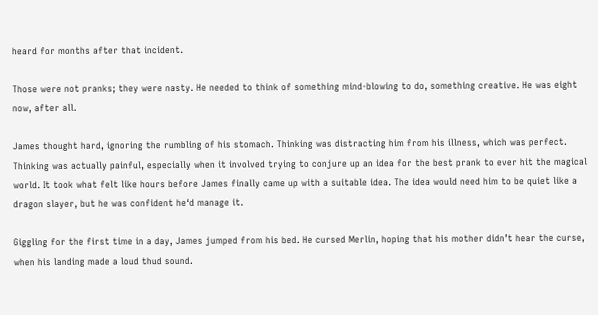heard for months after that incident.

Those were not pranks; they were nasty. He needed to think of something mind-blowing to do, something creative. He was eight now, after all.

James thought hard, ignoring the rumbling of his stomach. Thinking was distracting him from his illness, which was perfect. Thinking was actually painful, especially when it involved trying to conjure up an idea for the best prank to ever hit the magical world. It took what felt like hours before James finally came up with a suitable idea. The idea would need him to be quiet like a dragon slayer, but he was confident he‘d manage it.

Giggling for the first time in a day, James jumped from his bed. He cursed Merlin, hoping that his mother didn’t hear the curse, when his landing made a loud thud sound.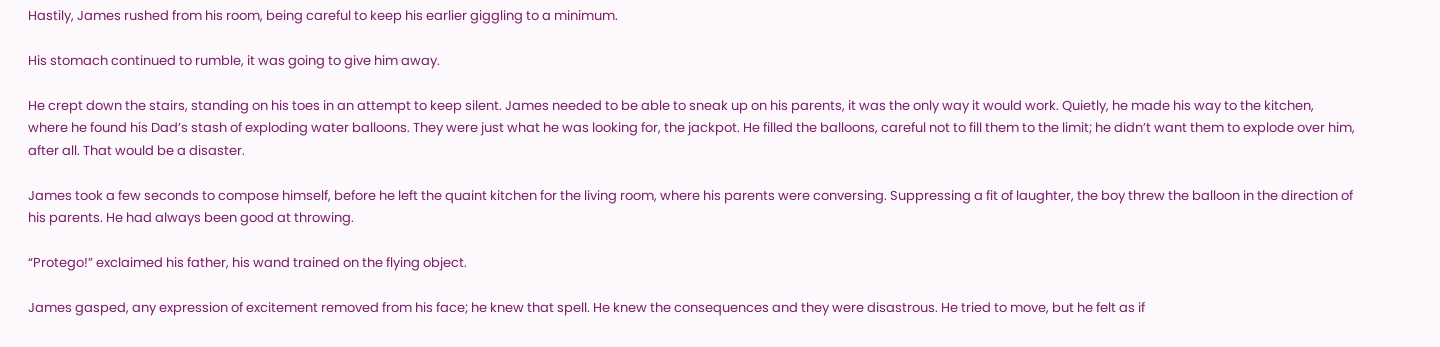Hastily, James rushed from his room, being careful to keep his earlier giggling to a minimum.

His stomach continued to rumble, it was going to give him away.

He crept down the stairs, standing on his toes in an attempt to keep silent. James needed to be able to sneak up on his parents, it was the only way it would work. Quietly, he made his way to the kitchen, where he found his Dad’s stash of exploding water balloons. They were just what he was looking for, the jackpot. He filled the balloons, careful not to fill them to the limit; he didn’t want them to explode over him, after all. That would be a disaster.

James took a few seconds to compose himself, before he left the quaint kitchen for the living room, where his parents were conversing. Suppressing a fit of laughter, the boy threw the balloon in the direction of his parents. He had always been good at throwing.

“Protego!” exclaimed his father, his wand trained on the flying object.

James gasped, any expression of excitement removed from his face; he knew that spell. He knew the consequences and they were disastrous. He tried to move, but he felt as if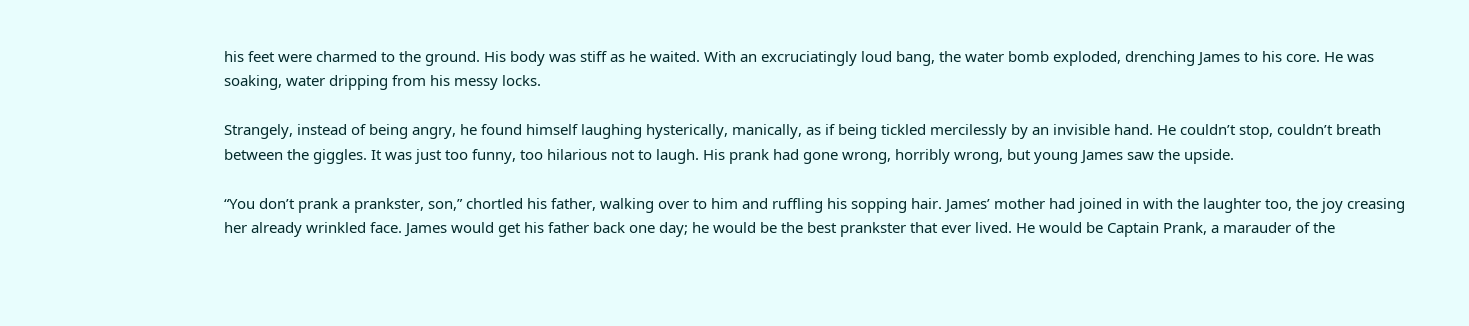his feet were charmed to the ground. His body was stiff as he waited. With an excruciatingly loud bang, the water bomb exploded, drenching James to his core. He was soaking, water dripping from his messy locks.

Strangely, instead of being angry, he found himself laughing hysterically, manically, as if being tickled mercilessly by an invisible hand. He couldn’t stop, couldn’t breath between the giggles. It was just too funny, too hilarious not to laugh. His prank had gone wrong, horribly wrong, but young James saw the upside.

“You don’t prank a prankster, son,” chortled his father, walking over to him and ruffling his sopping hair. James’ mother had joined in with the laughter too, the joy creasing her already wrinkled face. James would get his father back one day; he would be the best prankster that ever lived. He would be Captain Prank, a marauder of the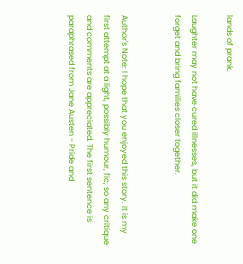lands of prank.

Laughter may not have cured illnesses, but it did make one forget and bring families closer together.


Author's Note: I hope that you enjoyed this story. It is my first attempt at a light, possibly humour, fic, so any critique and comments are appreciated. The first sentence is paraphrased from Jane Austen - Pride and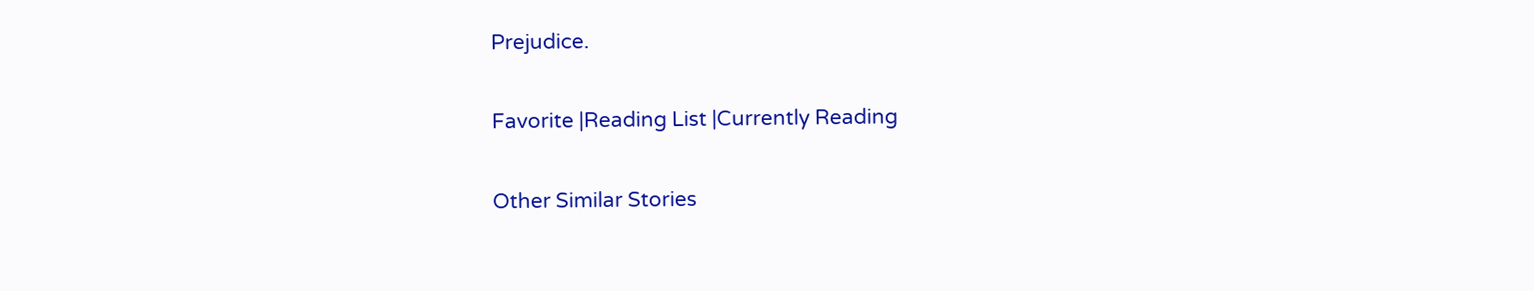Prejudice.

Favorite |Reading List |Currently Reading

Other Similar Stories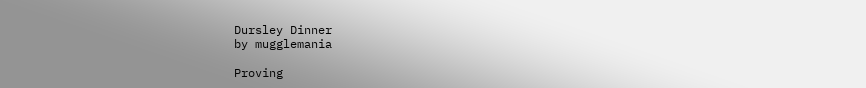Dursley Dinner
by mugglemania

Proving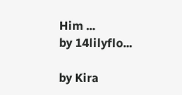Him ...
by 14lilyflo...

by Kira